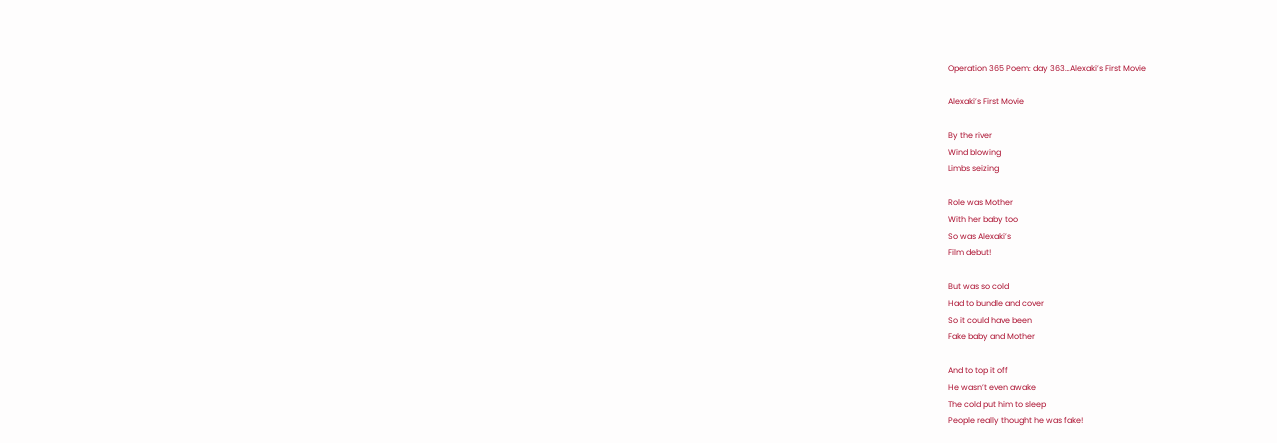Operation 365 Poem: day 363…Alexaki’s First Movie

Alexaki’s First Movie

By the river
Wind blowing
Limbs seizing

Role was Mother
With her baby too
So was Alexaki’s
Film debut!

But was so cold
Had to bundle and cover
So it could have been
Fake baby and Mother

And to top it off
He wasn’t even awake
The cold put him to sleep
People really thought he was fake!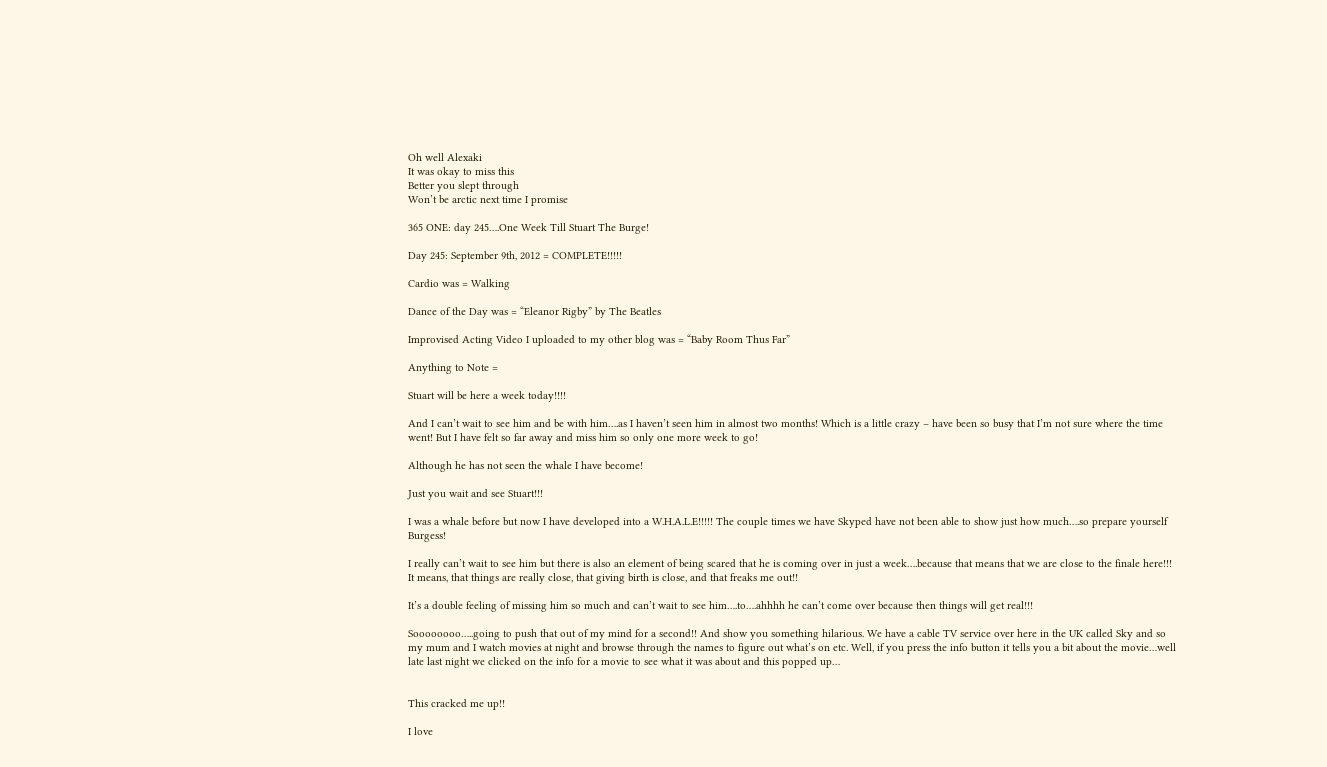Oh well Alexaki
It was okay to miss this
Better you slept through
Won’t be arctic next time I promise

365 ONE: day 245….One Week Till Stuart The Burge!

Day 245: September 9th, 2012 = COMPLETE!!!!!

Cardio was = Walking

Dance of the Day was = “Eleanor Rigby” by The Beatles

Improvised Acting Video I uploaded to my other blog was = “Baby Room Thus Far”

Anything to Note =

Stuart will be here a week today!!!!

And I can’t wait to see him and be with him….as I haven’t seen him in almost two months! Which is a little crazy – have been so busy that I’m not sure where the time went! But I have felt so far away and miss him so only one more week to go!

Although he has not seen the whale I have become!

Just you wait and see Stuart!!!

I was a whale before but now I have developed into a W.H.A.L.E!!!!! The couple times we have Skyped have not been able to show just how much….so prepare yourself Burgess!

I really can’t wait to see him but there is also an element of being scared that he is coming over in just a week….because that means that we are close to the finale here!!! It means, that things are really close, that giving birth is close, and that freaks me out!!

It’s a double feeling of missing him so much and can’t wait to see him….to….ahhhh he can’t come over because then things will get real!!!

Soooooooo…..going to push that out of my mind for a second!! And show you something hilarious. We have a cable TV service over here in the UK called Sky and so my mum and I watch movies at night and browse through the names to figure out what’s on etc. Well, if you press the info button it tells you a bit about the movie…well late last night we clicked on the info for a movie to see what it was about and this popped up…


This cracked me up!!

I love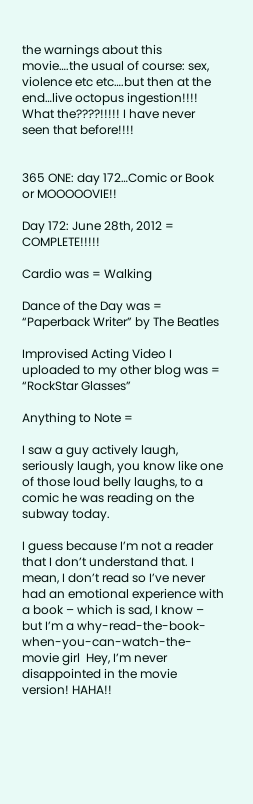the warnings about this movie….the usual of course: sex, violence etc etc….but then at the end…live octopus ingestion!!!! What the????!!!!! I have never seen that before!!!!


365 ONE: day 172…Comic or Book or MOOOOOVIE!!

Day 172: June 28th, 2012 = COMPLETE!!!!!

Cardio was = Walking

Dance of the Day was = “Paperback Writer” by The Beatles

Improvised Acting Video I uploaded to my other blog was = “RockStar Glasses”

Anything to Note =

I saw a guy actively laugh, seriously laugh, you know like one of those loud belly laughs, to a comic he was reading on the subway today.

I guess because I’m not a reader that I don’t understand that. I mean, I don’t read so I’ve never had an emotional experience with a book – which is sad, I know – but I’m a why-read-the-book-when-you-can-watch-the-movie girl  Hey, I’m never disappointed in the movie version! HAHA!!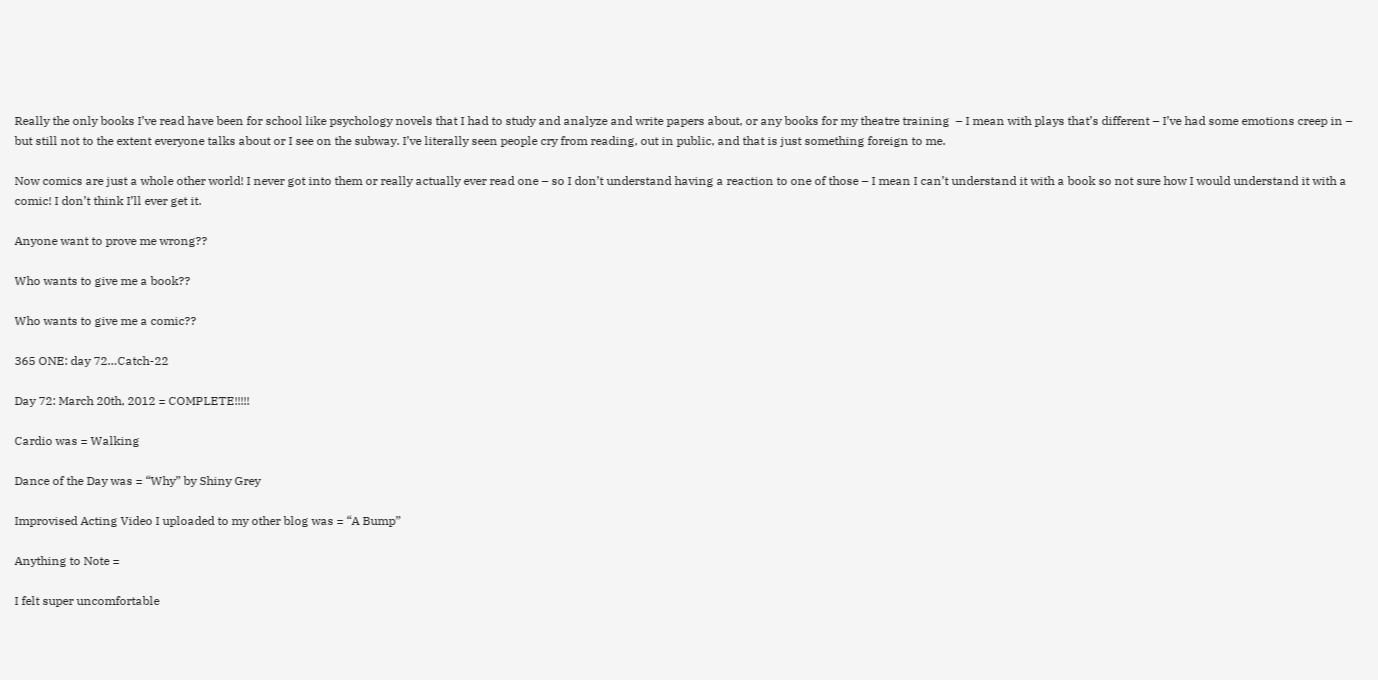Really the only books I’ve read have been for school like psychology novels that I had to study and analyze and write papers about, or any books for my theatre training  – I mean with plays that’s different – I’ve had some emotions creep in – but still not to the extent everyone talks about or I see on the subway. I’ve literally seen people cry from reading, out in public, and that is just something foreign to me.

Now comics are just a whole other world! I never got into them or really actually ever read one – so I don’t understand having a reaction to one of those – I mean I can’t understand it with a book so not sure how I would understand it with a comic! I don’t think I’ll ever get it.

Anyone want to prove me wrong??

Who wants to give me a book??

Who wants to give me a comic??

365 ONE: day 72…Catch-22

Day 72: March 20th, 2012 = COMPLETE!!!!!

Cardio was = Walking

Dance of the Day was = “Why” by Shiny Grey

Improvised Acting Video I uploaded to my other blog was = “A Bump”

Anything to Note =

I felt super uncomfortable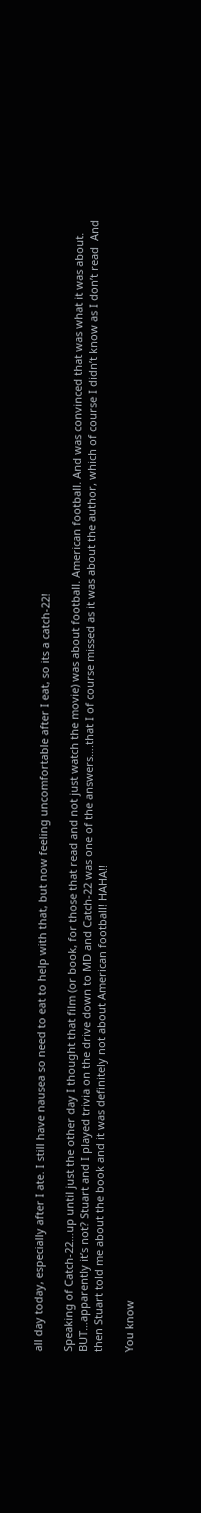all day today, especially after I ate. I still have nausea so need to eat to help with that, but now feeling uncomfortable after I eat, so its a catch-22!

Speaking of Catch-22…up until just the other day I thought that film (or book, for those that read and not just watch the movie) was about football. American football. And was convinced that was what it was about. BUT…apparently it’s not? Stuart and I played trivia on the drive down to MD and Catch-22 was one of the answers….that I of course missed as it was about the author, which of course I didn’t know as I don’t read  And then Stuart told me about the book and it was definitely not about American football! HAHA!!

You know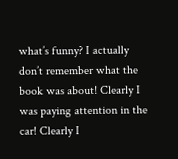what’s funny? I actually don’t remember what the book was about! Clearly I was paying attention in the car! Clearly I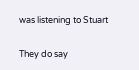was listening to Stuart

They do say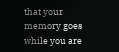that your memory goes while you are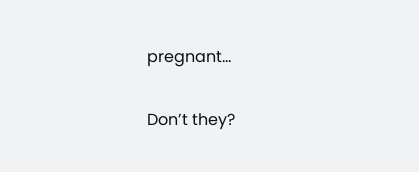pregnant…

Don’t they?